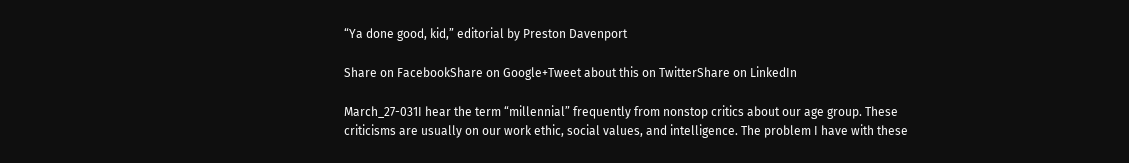“Ya done good, kid,” editorial by Preston Davenport

Share on FacebookShare on Google+Tweet about this on TwitterShare on LinkedIn

March_27-031I hear the term “millennial” frequently from nonstop critics about our age group. These criticisms are usually on our work ethic, social values, and intelligence. The problem I have with these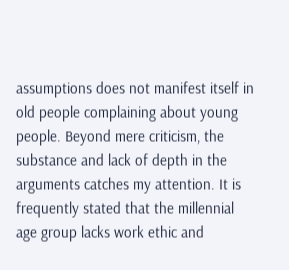assumptions does not manifest itself in old people complaining about young people. Beyond mere criticism, the substance and lack of depth in the arguments catches my attention. It is frequently stated that the millennial age group lacks work ethic and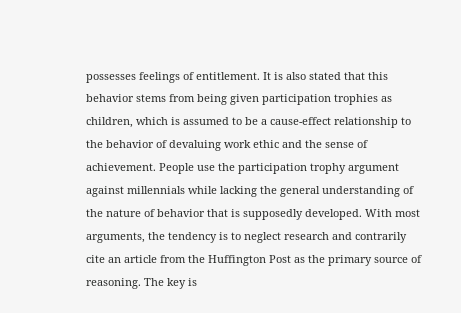possesses feelings of entitlement. It is also stated that this behavior stems from being given participation trophies as children, which is assumed to be a cause-effect relationship to the behavior of devaluing work ethic and the sense of achievement. People use the participation trophy argument against millennials while lacking the general understanding of the nature of behavior that is supposedly developed. With most arguments, the tendency is to neglect research and contrarily cite an article from the Huffington Post as the primary source of reasoning. The key is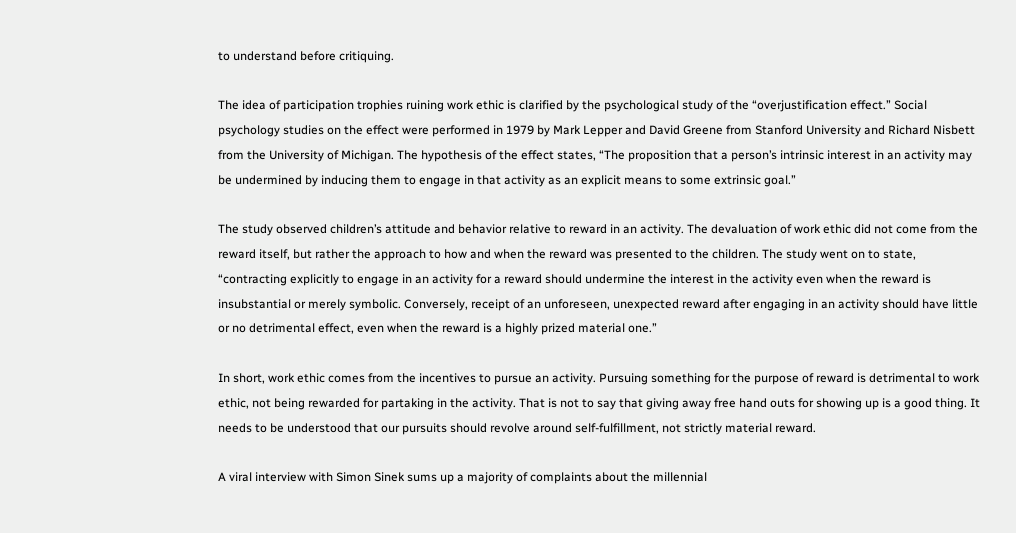to understand before critiquing.

The idea of participation trophies ruining work ethic is clarified by the psychological study of the “overjustification effect.” Social psychology studies on the effect were performed in 1979 by Mark Lepper and David Greene from Stanford University and Richard Nisbett from the University of Michigan. The hypothesis of the effect states, “The proposition that a person’s intrinsic interest in an activity may be undermined by inducing them to engage in that activity as an explicit means to some extrinsic goal.”

The study observed children’s attitude and behavior relative to reward in an activity. The devaluation of work ethic did not come from the reward itself, but rather the approach to how and when the reward was presented to the children. The study went on to state, “contracting explicitly to engage in an activity for a reward should undermine the interest in the activity even when the reward is insubstantial or merely symbolic. Conversely, receipt of an unforeseen, unexpected reward after engaging in an activity should have little or no detrimental effect, even when the reward is a highly prized material one.”

In short, work ethic comes from the incentives to pursue an activity. Pursuing something for the purpose of reward is detrimental to work ethic, not being rewarded for partaking in the activity. That is not to say that giving away free hand outs for showing up is a good thing. It needs to be understood that our pursuits should revolve around self-fulfillment, not strictly material reward.

A viral interview with Simon Sinek sums up a majority of complaints about the millennial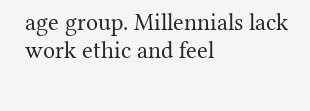age group. Millennials lack work ethic and feel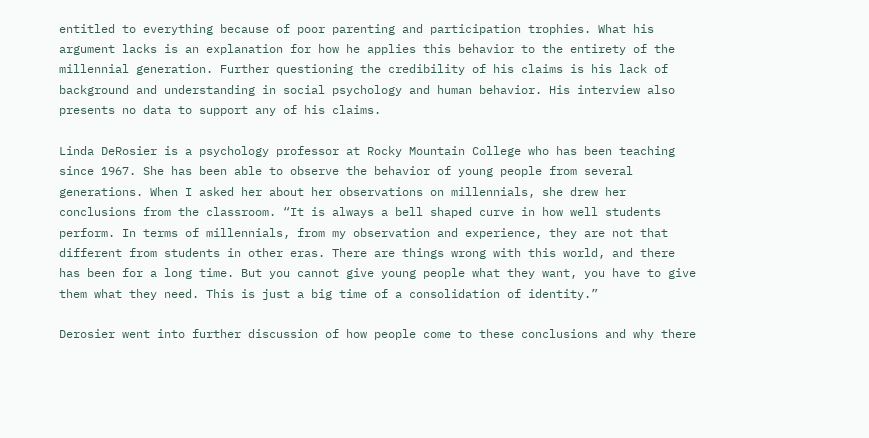entitled to everything because of poor parenting and participation trophies. What his argument lacks is an explanation for how he applies this behavior to the entirety of the millennial generation. Further questioning the credibility of his claims is his lack of background and understanding in social psychology and human behavior. His interview also presents no data to support any of his claims.

Linda DeRosier is a psychology professor at Rocky Mountain College who has been teaching since 1967. She has been able to observe the behavior of young people from several generations. When I asked her about her observations on millennials, she drew her conclusions from the classroom. “It is always a bell shaped curve in how well students perform. In terms of millennials, from my observation and experience, they are not that different from students in other eras. There are things wrong with this world, and there has been for a long time. But you cannot give young people what they want, you have to give them what they need. This is just a big time of a consolidation of identity.”

Derosier went into further discussion of how people come to these conclusions and why there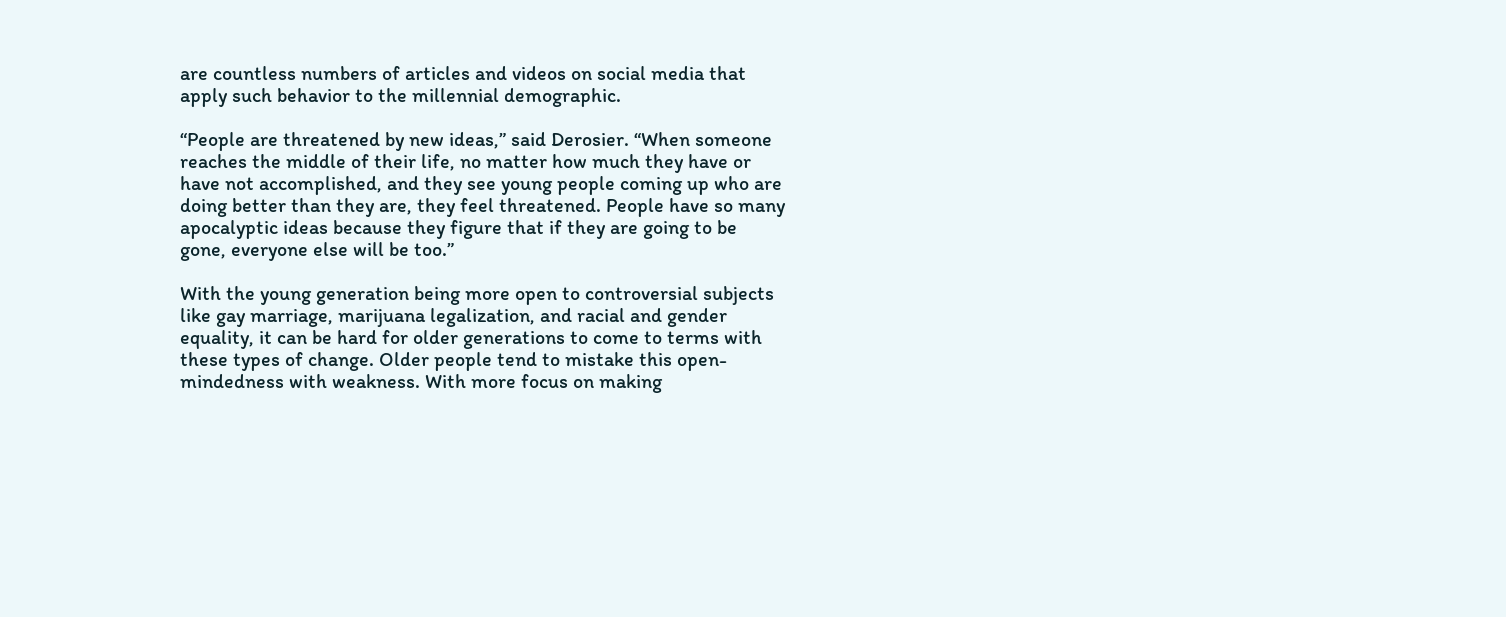are countless numbers of articles and videos on social media that apply such behavior to the millennial demographic.

“People are threatened by new ideas,” said Derosier. “When someone reaches the middle of their life, no matter how much they have or have not accomplished, and they see young people coming up who are doing better than they are, they feel threatened. People have so many apocalyptic ideas because they figure that if they are going to be gone, everyone else will be too.”

With the young generation being more open to controversial subjects like gay marriage, marijuana legalization, and racial and gender equality, it can be hard for older generations to come to terms with these types of change. Older people tend to mistake this open-mindedness with weakness. With more focus on making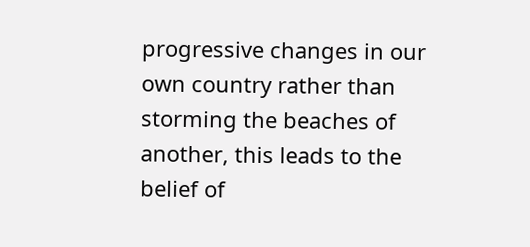progressive changes in our own country rather than storming the beaches of another, this leads to the belief of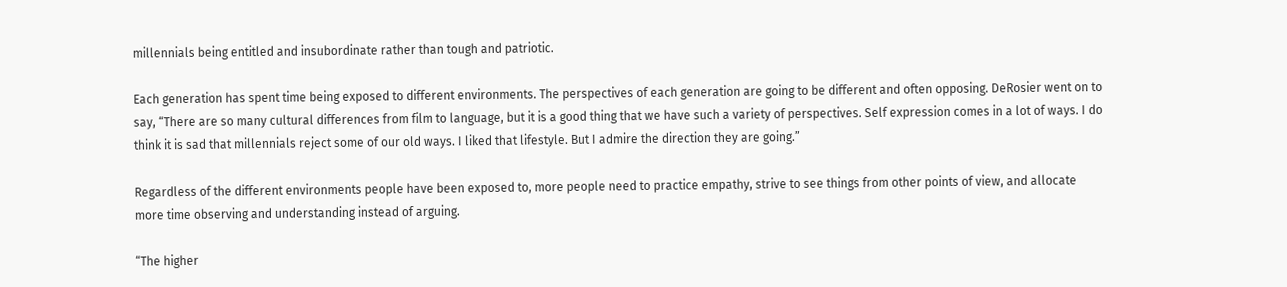millennials being entitled and insubordinate rather than tough and patriotic.

Each generation has spent time being exposed to different environments. The perspectives of each generation are going to be different and often opposing. DeRosier went on to say, “There are so many cultural differences from film to language, but it is a good thing that we have such a variety of perspectives. Self expression comes in a lot of ways. I do think it is sad that millennials reject some of our old ways. I liked that lifestyle. But I admire the direction they are going.”

Regardless of the different environments people have been exposed to, more people need to practice empathy, strive to see things from other points of view, and allocate more time observing and understanding instead of arguing.

“The higher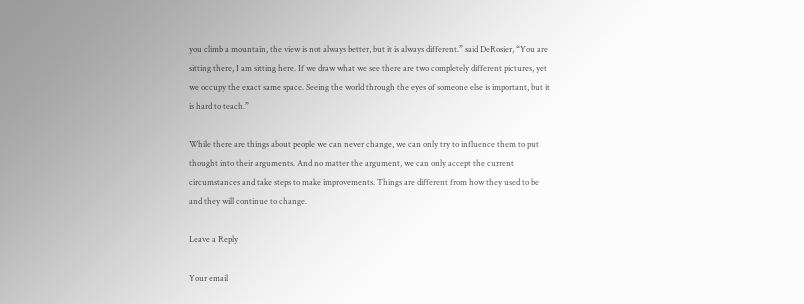you climb a mountain, the view is not always better, but it is always different.” said DeRosier, “You are sitting there, I am sitting here. If we draw what we see there are two completely different pictures, yet we occupy the exact same space. Seeing the world through the eyes of someone else is important, but it is hard to teach.”

While there are things about people we can never change, we can only try to influence them to put thought into their arguments. And no matter the argument, we can only accept the current circumstances and take steps to make improvements. Things are different from how they used to be and they will continue to change.

Leave a Reply

Your email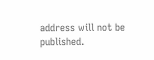address will not be published.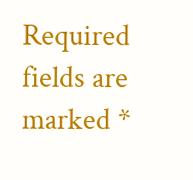Required fields are marked *